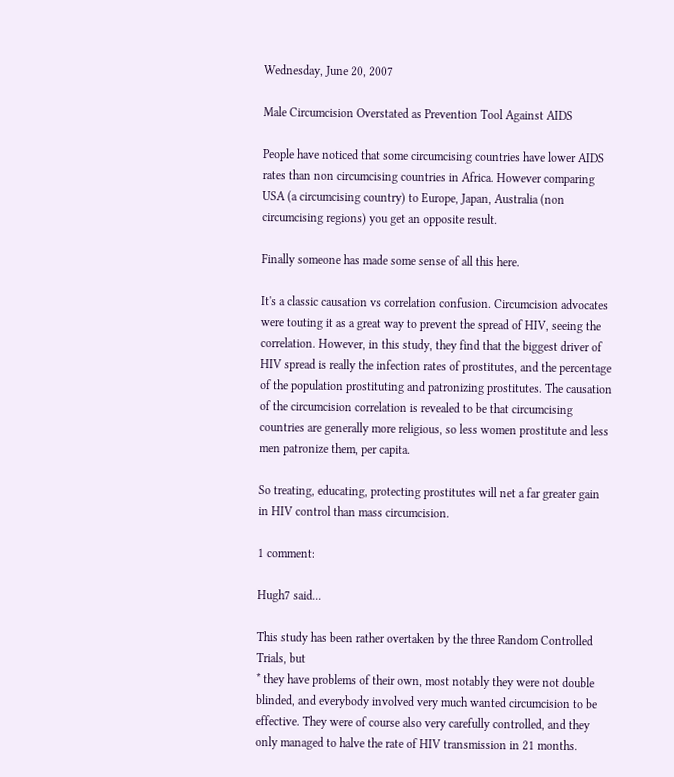Wednesday, June 20, 2007

Male Circumcision Overstated as Prevention Tool Against AIDS

People have noticed that some circumcising countries have lower AIDS rates than non circumcising countries in Africa. However comparing USA (a circumcising country) to Europe, Japan, Australia (non circumcising regions) you get an opposite result.

Finally someone has made some sense of all this here.

It's a classic causation vs correlation confusion. Circumcision advocates were touting it as a great way to prevent the spread of HIV, seeing the correlation. However, in this study, they find that the biggest driver of HIV spread is really the infection rates of prostitutes, and the percentage of the population prostituting and patronizing prostitutes. The causation of the circumcision correlation is revealed to be that circumcising countries are generally more religious, so less women prostitute and less men patronize them, per capita.

So treating, educating, protecting prostitutes will net a far greater gain in HIV control than mass circumcision.

1 comment:

Hugh7 said...

This study has been rather overtaken by the three Random Controlled Trials, but
* they have problems of their own, most notably they were not double blinded, and everybody involved very much wanted circumcision to be effective. They were of course also very carefully controlled, and they only managed to halve the rate of HIV transmission in 21 months.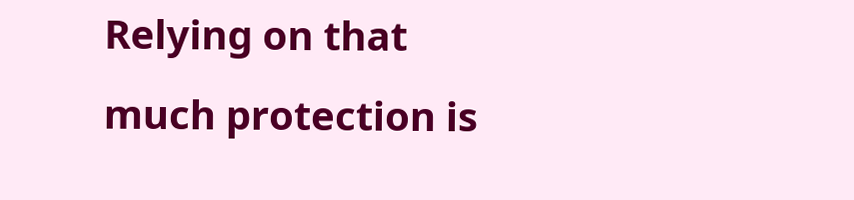Relying on that much protection is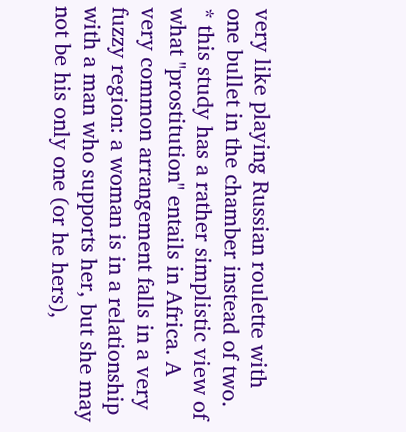very like playing Russian roulette with one bullet in the chamber instead of two.
* this study has a rather simplistic view of what "prostitution" entails in Africa. A very common arrangement falls in a very fuzzy region: a woman is in a relationship with a man who supports her, but she may not be his only one (or he hers),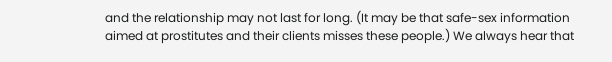and the relationship may not last for long. (It may be that safe-sex information aimed at prostitutes and their clients misses these people.) We always hear that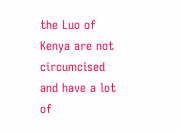the Luo of Kenya are not circumcised and have a lot of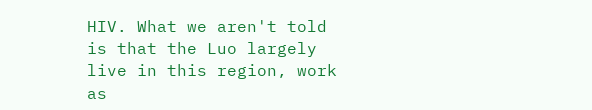HIV. What we aren't told is that the Luo largely live in this region, work as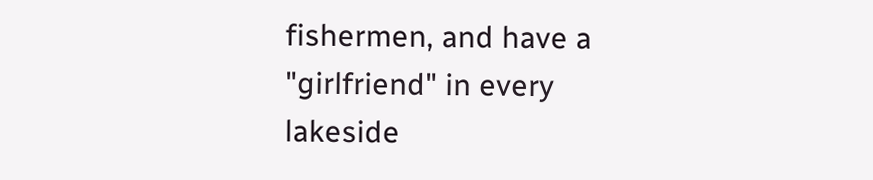fishermen, and have a "girlfriend" in every lakeside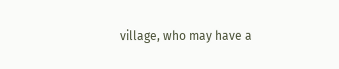village, who may have a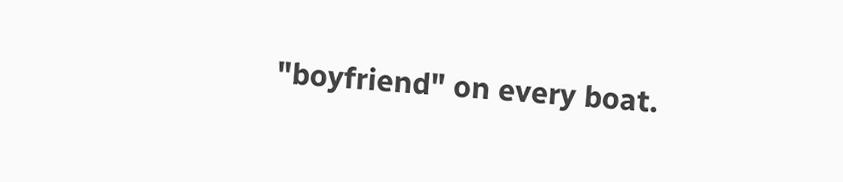"boyfriend" on every boat.